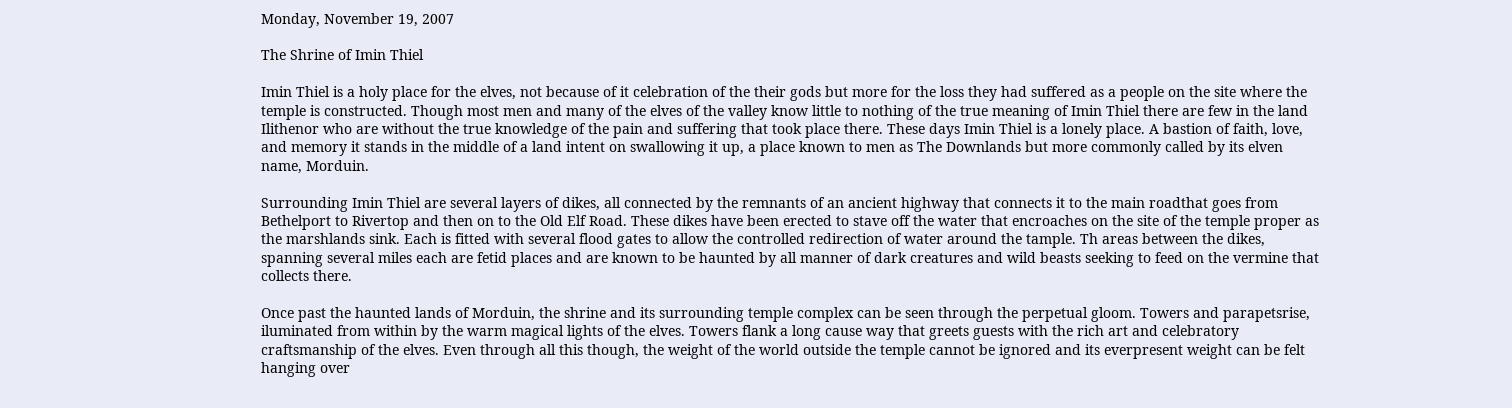Monday, November 19, 2007

The Shrine of Imin Thiel

Imin Thiel is a holy place for the elves, not because of it celebration of the their gods but more for the loss they had suffered as a people on the site where the temple is constructed. Though most men and many of the elves of the valley know little to nothing of the true meaning of Imin Thiel there are few in the land Ilithenor who are without the true knowledge of the pain and suffering that took place there. These days Imin Thiel is a lonely place. A bastion of faith, love, and memory it stands in the middle of a land intent on swallowing it up, a place known to men as The Downlands but more commonly called by its elven name, Morduin.

Surrounding Imin Thiel are several layers of dikes, all connected by the remnants of an ancient highway that connects it to the main roadthat goes from Bethelport to Rivertop and then on to the Old Elf Road. These dikes have been erected to stave off the water that encroaches on the site of the temple proper as the marshlands sink. Each is fitted with several flood gates to allow the controlled redirection of water around the tample. Th areas between the dikes, spanning several miles each are fetid places and are known to be haunted by all manner of dark creatures and wild beasts seeking to feed on the vermine that collects there.

Once past the haunted lands of Morduin, the shrine and its surrounding temple complex can be seen through the perpetual gloom. Towers and parapetsrise, iluminated from within by the warm magical lights of the elves. Towers flank a long cause way that greets guests with the rich art and celebratory craftsmanship of the elves. Even through all this though, the weight of the world outside the temple cannot be ignored and its everpresent weight can be felt hanging over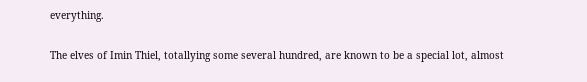everything.

The elves of Imin Thiel, totallying some several hundred, are known to be a special lot, almost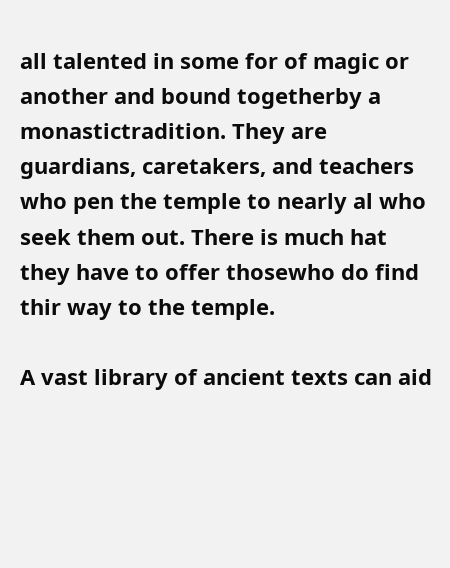all talented in some for of magic or another and bound togetherby a monastictradition. They are guardians, caretakers, and teachers who pen the temple to nearly al who seek them out. There is much hat they have to offer thosewho do find thir way to the temple.

A vast library of ancient texts can aid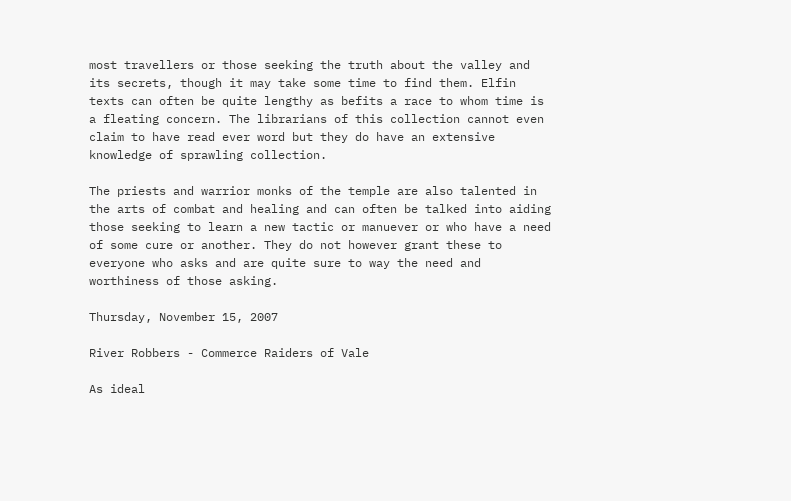most travellers or those seeking the truth about the valley and its secrets, though it may take some time to find them. Elfin texts can often be quite lengthy as befits a race to whom time is a fleating concern. The librarians of this collection cannot even claim to have read ever word but they do have an extensive knowledge of sprawling collection.

The priests and warrior monks of the temple are also talented in the arts of combat and healing and can often be talked into aiding those seeking to learn a new tactic or manuever or who have a need of some cure or another. They do not however grant these to everyone who asks and are quite sure to way the need and worthiness of those asking.

Thursday, November 15, 2007

River Robbers - Commerce Raiders of Vale

As ideal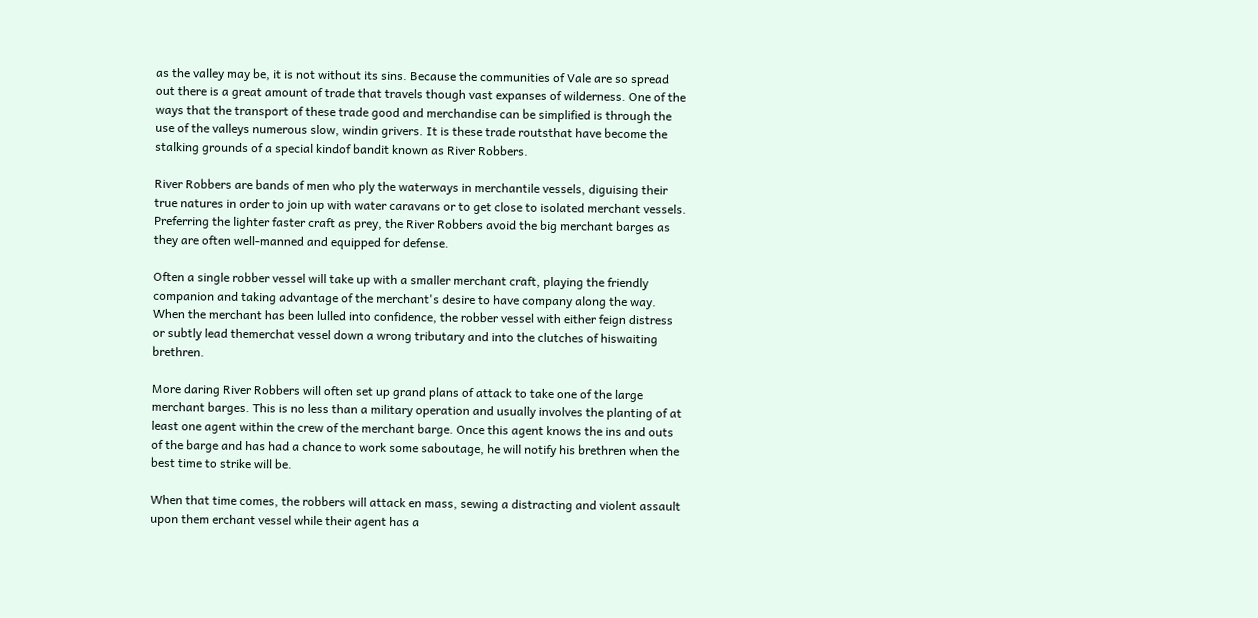as the valley may be, it is not without its sins. Because the communities of Vale are so spread out there is a great amount of trade that travels though vast expanses of wilderness. One of the ways that the transport of these trade good and merchandise can be simplified is through the use of the valleys numerous slow, windin grivers. It is these trade routsthat have become the stalking grounds of a special kindof bandit known as River Robbers.

River Robbers are bands of men who ply the waterways in merchantile vessels, diguising their true natures in order to join up with water caravans or to get close to isolated merchant vessels. Preferring the lighter faster craft as prey, the River Robbers avoid the big merchant barges as they are often well-manned and equipped for defense.

Often a single robber vessel will take up with a smaller merchant craft, playing the friendly companion and taking advantage of the merchant's desire to have company along the way. When the merchant has been lulled into confidence, the robber vessel with either feign distress or subtly lead themerchat vessel down a wrong tributary and into the clutches of hiswaiting brethren.

More daring River Robbers will often set up grand plans of attack to take one of the large merchant barges. This is no less than a military operation and usually involves the planting of at least one agent within the crew of the merchant barge. Once this agent knows the ins and outs of the barge and has had a chance to work some saboutage, he will notify his brethren when the best time to strike will be.

When that time comes, the robbers will attack en mass, sewing a distracting and violent assault upon them erchant vessel while their agent has a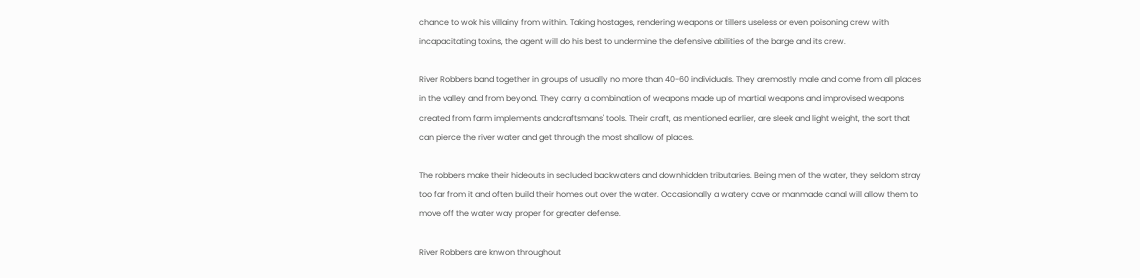chance to wok his villainy from within. Taking hostages, rendering weapons or tillers useless or even poisoning crew with incapacitating toxins, the agent will do his best to undermine the defensive abilities of the barge and its crew.

River Robbers band together in groups of usually no more than 40-60 individuals. They aremostly male and come from all places in the valley and from beyond. They carry a combination of weapons made up of martial weapons and improvised weapons created from farm implements andcraftsmans' tools. Their craft, as mentioned earlier, are sleek and light weight, the sort that can pierce the river water and get through the most shallow of places.

The robbers make their hideouts in secluded backwaters and downhidden tributaries. Being men of the water, they seldom stray too far from it and often build their homes out over the water. Occasionally a watery cave or manmade canal will allow them to move off the water way proper for greater defense.

River Robbers are knwon throughout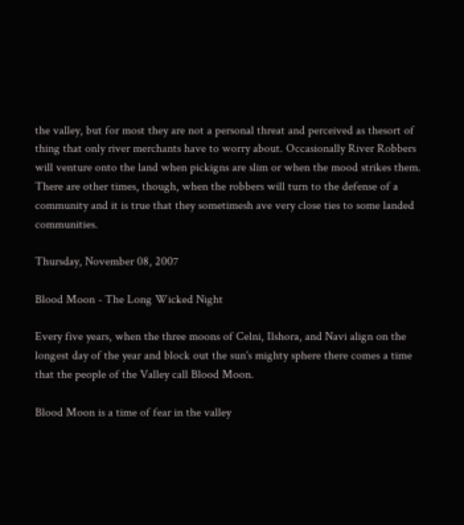the valley, but for most they are not a personal threat and perceived as thesort of thing that only river merchants have to worry about. Occasionally River Robbers will venture onto the land when pickigns are slim or when the mood strikes them. There are other times, though, when the robbers will turn to the defense of a community and it is true that they sometimesh ave very close ties to some landed communities.

Thursday, November 08, 2007

Blood Moon - The Long Wicked Night

Every five years, when the three moons of Celni, Ilshora, and Navi align on the longest day of the year and block out the sun's mighty sphere there comes a time that the people of the Valley call Blood Moon.

Blood Moon is a time of fear in the valley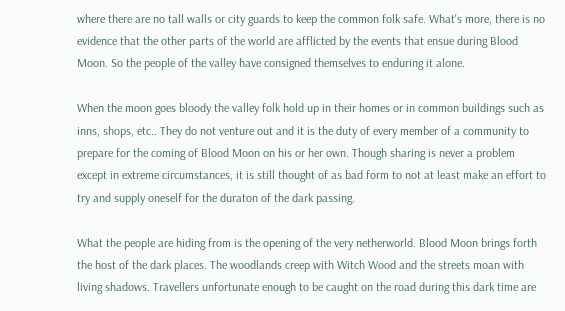where there are no tall walls or city guards to keep the common folk safe. What's more, there is no evidence that the other parts of the world are afflicted by the events that ensue during Blood Moon. So the people of the valley have consigned themselves to enduring it alone.

When the moon goes bloody the valley folk hold up in their homes or in common buildings such as inns, shops, etc.. They do not venture out and it is the duty of every member of a community to prepare for the coming of Blood Moon on his or her own. Though sharing is never a problem except in extreme circumstances, it is still thought of as bad form to not at least make an effort to try and supply oneself for the duraton of the dark passing.

What the people are hiding from is the opening of the very netherworld. Blood Moon brings forth the host of the dark places. The woodlands creep with Witch Wood and the streets moan with living shadows. Travellers unfortunate enough to be caught on the road during this dark time are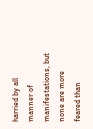harried by all manner of manifestations, but none are more feared than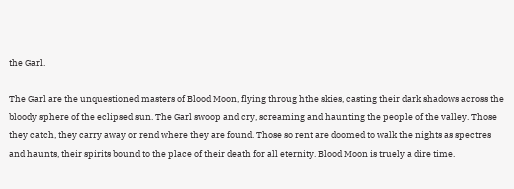the Garl.

The Garl are the unquestioned masters of Blood Moon, flying throug hthe skies, casting their dark shadows across the bloody sphere of the eclipsed sun. The Garl swoop and cry, screaming and haunting the people of the valley. Those they catch, they carry away or rend where they are found. Those so rent are doomed to walk the nights as spectres and haunts, their spirits bound to the place of their death for all eternity. Blood Moon is truely a dire time.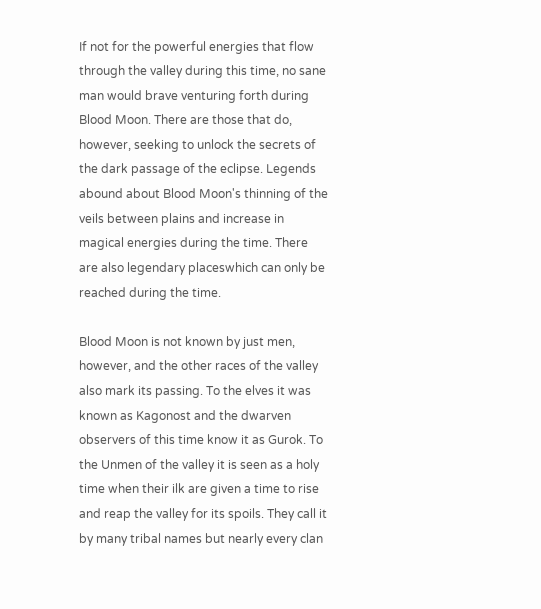If not for the powerful energies that flow through the valley during this time, no sane man would brave venturing forth during Blood Moon. There are those that do, however, seeking to unlock the secrets of the dark passage of the eclipse. Legends abound about Blood Moon's thinning of the veils between plains and increase in magical energies during the time. There are also legendary placeswhich can only be reached during the time.

Blood Moon is not known by just men, however, and the other races of the valley also mark its passing. To the elves it was known as Kagonost and the dwarven observers of this time know it as Gurok. To the Unmen of the valley it is seen as a holy time when their ilk are given a time to rise and reap the valley for its spoils. They call it by many tribal names but nearly every clan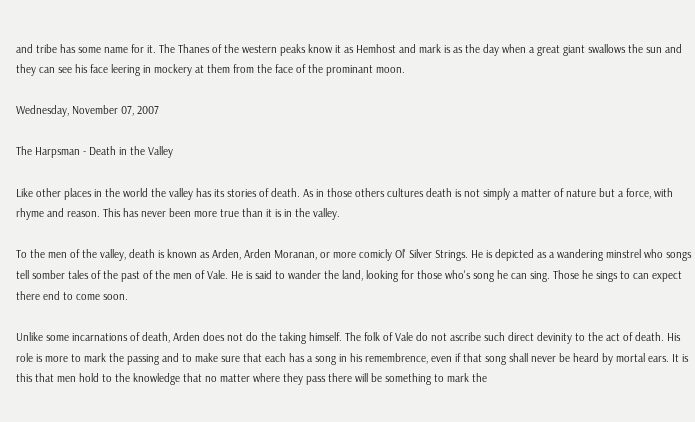and tribe has some name for it. The Thanes of the western peaks know it as Hemhost and mark is as the day when a great giant swallows the sun and they can see his face leering in mockery at them from the face of the prominant moon.

Wednesday, November 07, 2007

The Harpsman - Death in the Valley

Like other places in the world the valley has its stories of death. As in those others cultures death is not simply a matter of nature but a force, with rhyme and reason. This has never been more true than it is in the valley.

To the men of the valley, death is known as Arden, Arden Moranan, or more comicly Ol' Silver Strings. He is depicted as a wandering minstrel who songs tell somber tales of the past of the men of Vale. He is said to wander the land, looking for those who's song he can sing. Those he sings to can expect there end to come soon.

Unlike some incarnations of death, Arden does not do the taking himself. The folk of Vale do not ascribe such direct devinity to the act of death. His role is more to mark the passing and to make sure that each has a song in his remembrence, even if that song shall never be heard by mortal ears. It is this that men hold to the knowledge that no matter where they pass there will be something to mark the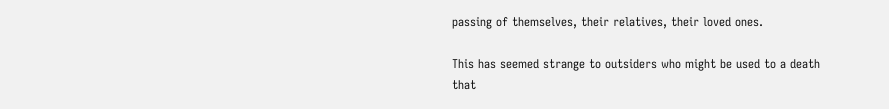passing of themselves, their relatives, their loved ones.

This has seemed strange to outsiders who might be used to a death that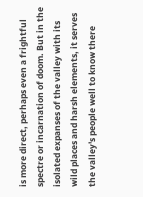is more direct, perhaps even a frightful spectre or incarnation of doom. But in the isolated expanses of the valley with its wild places and harsh elements, it serves the valley's people well to know there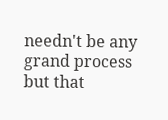needn't be any grand process but that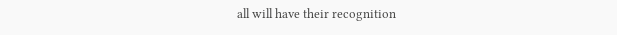all will have their recognition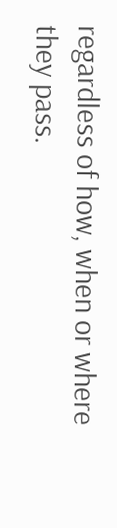regardless of how, when or where they pass.